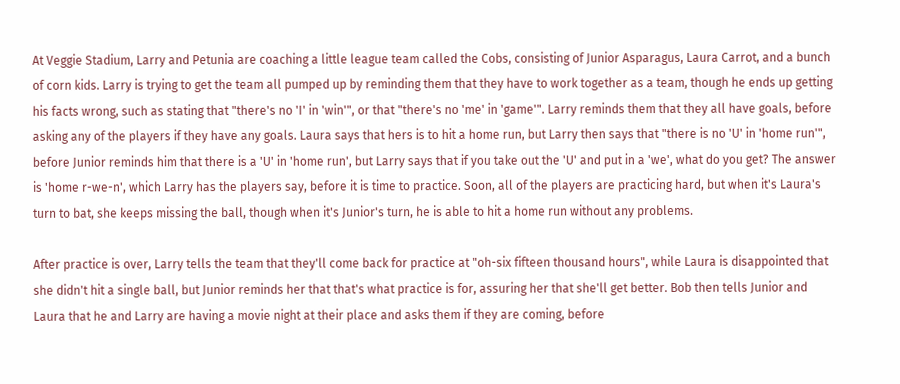At Veggie Stadium, Larry and Petunia are coaching a little league team called the Cobs, consisting of Junior Asparagus, Laura Carrot, and a bunch of corn kids. Larry is trying to get the team all pumped up by reminding them that they have to work together as a team, though he ends up getting his facts wrong, such as stating that "there's no 'I' in 'win'", or that "there's no 'me' in 'game'". Larry reminds them that they all have goals, before asking any of the players if they have any goals. Laura says that hers is to hit a home run, but Larry then says that "there is no 'U' in 'home run'", before Junior reminds him that there is a 'U' in 'home run', but Larry says that if you take out the 'U' and put in a 'we', what do you get? The answer is 'home r-we-n', which Larry has the players say, before it is time to practice. Soon, all of the players are practicing hard, but when it's Laura's turn to bat, she keeps missing the ball, though when it's Junior's turn, he is able to hit a home run without any problems.

After practice is over, Larry tells the team that they'll come back for practice at "oh-six fifteen thousand hours", while Laura is disappointed that she didn't hit a single ball, but Junior reminds her that that's what practice is for, assuring her that she'll get better. Bob then tells Junior and Laura that he and Larry are having a movie night at their place and asks them if they are coming, before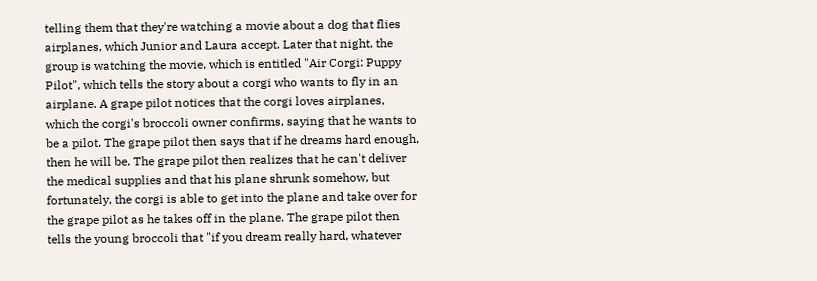telling them that they're watching a movie about a dog that flies airplanes, which Junior and Laura accept. Later that night, the group is watching the movie, which is entitled "Air Corgi: Puppy Pilot", which tells the story about a corgi who wants to fly in an airplane. A grape pilot notices that the corgi loves airplanes, which the corgi's broccoli owner confirms, saying that he wants to be a pilot. The grape pilot then says that if he dreams hard enough, then he will be. The grape pilot then realizes that he can't deliver the medical supplies and that his plane shrunk somehow, but fortunately, the corgi is able to get into the plane and take over for the grape pilot as he takes off in the plane. The grape pilot then tells the young broccoli that "if you dream really hard, whatever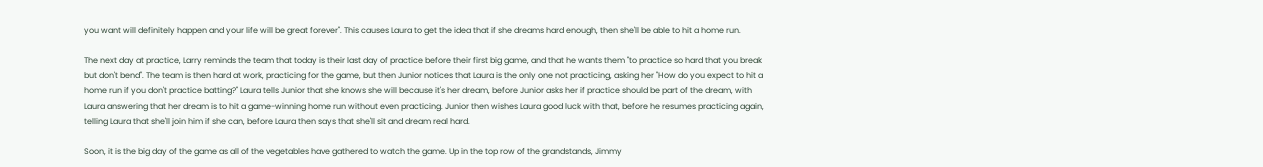you want will definitely happen and your life will be great forever". This causes Laura to get the idea that if she dreams hard enough, then she'll be able to hit a home run.

The next day at practice, Larry reminds the team that today is their last day of practice before their first big game, and that he wants them "to practice so hard that you break but don't bend". The team is then hard at work, practicing for the game, but then Junior notices that Laura is the only one not practicing, asking her "How do you expect to hit a home run if you don't practice batting?" Laura tells Junior that she knows she will because it's her dream, before Junior asks her if practice should be part of the dream, with Laura answering that her dream is to hit a game-winning home run without even practicing. Junior then wishes Laura good luck with that, before he resumes practicing again, telling Laura that she'll join him if she can, before Laura then says that she'll sit and dream real hard.

Soon, it is the big day of the game as all of the vegetables have gathered to watch the game. Up in the top row of the grandstands, Jimmy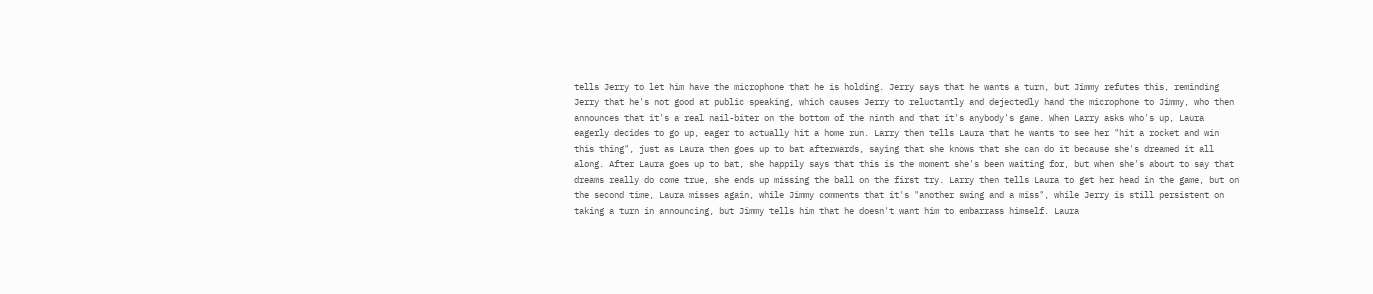tells Jerry to let him have the microphone that he is holding. Jerry says that he wants a turn, but Jimmy refutes this, reminding Jerry that he's not good at public speaking, which causes Jerry to reluctantly and dejectedly hand the microphone to Jimmy, who then announces that it's a real nail-biter on the bottom of the ninth and that it's anybody's game. When Larry asks who's up, Laura eagerly decides to go up, eager to actually hit a home run. Larry then tells Laura that he wants to see her "hit a rocket and win this thing", just as Laura then goes up to bat afterwards, saying that she knows that she can do it because she's dreamed it all along. After Laura goes up to bat, she happily says that this is the moment she's been waiting for, but when she's about to say that dreams really do come true, she ends up missing the ball on the first try. Larry then tells Laura to get her head in the game, but on the second time, Laura misses again, while Jimmy comments that it's "another swing and a miss", while Jerry is still persistent on taking a turn in announcing, but Jimmy tells him that he doesn't want him to embarrass himself. Laura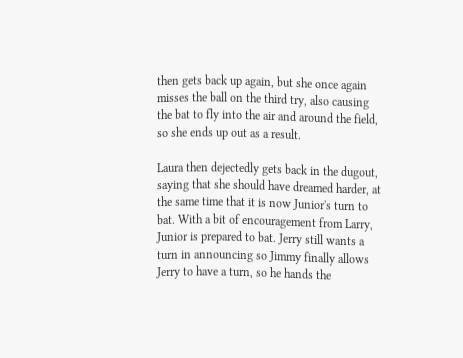then gets back up again, but she once again misses the ball on the third try, also causing the bat to fly into the air and around the field, so she ends up out as a result.

Laura then dejectedly gets back in the dugout, saying that she should have dreamed harder, at the same time that it is now Junior's turn to bat. With a bit of encouragement from Larry, Junior is prepared to bat. Jerry still wants a turn in announcing so Jimmy finally allows Jerry to have a turn, so he hands the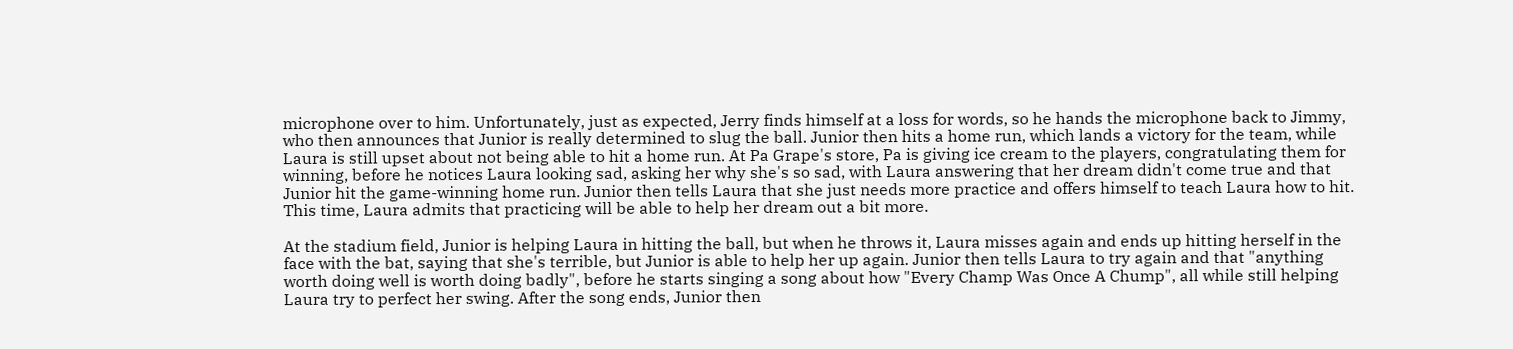microphone over to him. Unfortunately, just as expected, Jerry finds himself at a loss for words, so he hands the microphone back to Jimmy, who then announces that Junior is really determined to slug the ball. Junior then hits a home run, which lands a victory for the team, while Laura is still upset about not being able to hit a home run. At Pa Grape's store, Pa is giving ice cream to the players, congratulating them for winning, before he notices Laura looking sad, asking her why she's so sad, with Laura answering that her dream didn't come true and that Junior hit the game-winning home run. Junior then tells Laura that she just needs more practice and offers himself to teach Laura how to hit. This time, Laura admits that practicing will be able to help her dream out a bit more.

At the stadium field, Junior is helping Laura in hitting the ball, but when he throws it, Laura misses again and ends up hitting herself in the face with the bat, saying that she's terrible, but Junior is able to help her up again. Junior then tells Laura to try again and that "anything worth doing well is worth doing badly", before he starts singing a song about how "Every Champ Was Once A Chump", all while still helping Laura try to perfect her swing. After the song ends, Junior then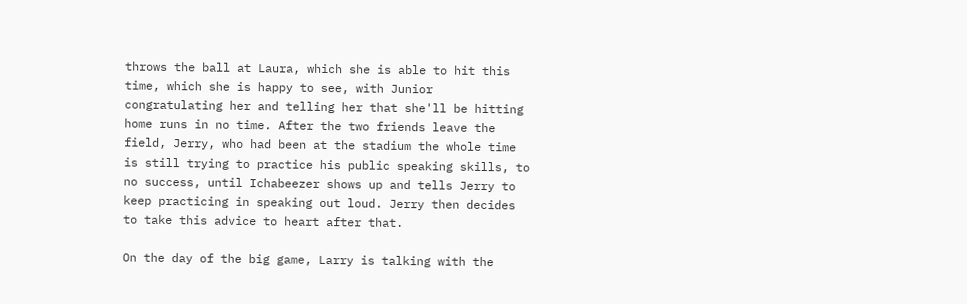throws the ball at Laura, which she is able to hit this time, which she is happy to see, with Junior congratulating her and telling her that she'll be hitting home runs in no time. After the two friends leave the field, Jerry, who had been at the stadium the whole time is still trying to practice his public speaking skills, to no success, until Ichabeezer shows up and tells Jerry to keep practicing in speaking out loud. Jerry then decides to take this advice to heart after that.

On the day of the big game, Larry is talking with the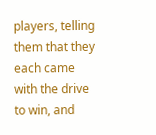players, telling them that they each came with the drive to win, and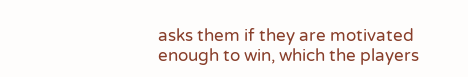asks them if they are motivated enough to win, which the players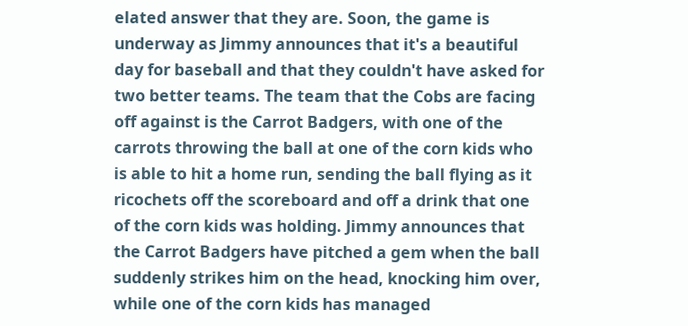elated answer that they are. Soon, the game is underway as Jimmy announces that it's a beautiful day for baseball and that they couldn't have asked for two better teams. The team that the Cobs are facing off against is the Carrot Badgers, with one of the carrots throwing the ball at one of the corn kids who is able to hit a home run, sending the ball flying as it ricochets off the scoreboard and off a drink that one of the corn kids was holding. Jimmy announces that the Carrot Badgers have pitched a gem when the ball suddenly strikes him on the head, knocking him over, while one of the corn kids has managed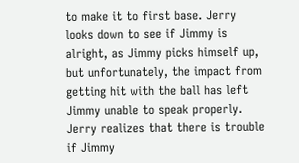to make it to first base. Jerry looks down to see if Jimmy is alright, as Jimmy picks himself up, but unfortunately, the impact from getting hit with the ball has left Jimmy unable to speak properly. Jerry realizes that there is trouble if Jimmy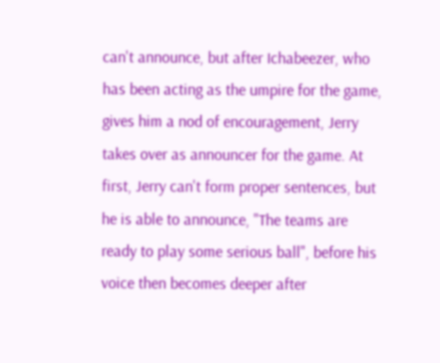can't announce, but after Ichabeezer, who has been acting as the umpire for the game, gives him a nod of encouragement, Jerry takes over as announcer for the game. At first, Jerry can't form proper sentences, but he is able to announce, "The teams are ready to play some serious ball", before his voice then becomes deeper after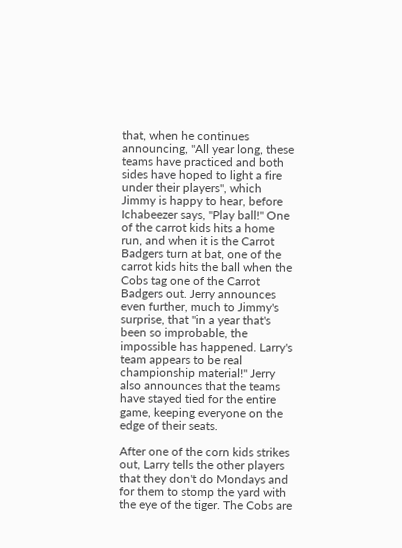that, when he continues announcing, "All year long, these teams have practiced and both sides have hoped to light a fire under their players", which Jimmy is happy to hear, before Ichabeezer says, "Play ball!" One of the carrot kids hits a home run, and when it is the Carrot Badgers turn at bat, one of the carrot kids hits the ball when the Cobs tag one of the Carrot Badgers out. Jerry announces even further, much to Jimmy's surprise, that "in a year that's been so improbable, the impossible has happened. Larry's team appears to be real championship material!" Jerry also announces that the teams have stayed tied for the entire game, keeping everyone on the edge of their seats.

After one of the corn kids strikes out, Larry tells the other players that they don't do Mondays and for them to stomp the yard with the eye of the tiger. The Cobs are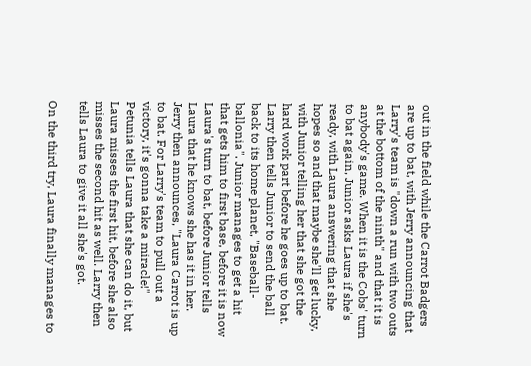out in the field while the Carrot Badgers are up to bat, with Jerry announcing that Larry's team is "down a run with two outs at the bottom of the ninth" and that it is anybody's game. When it is the Cobs' turn to bat again, Junior asks Laura if she's ready, with Laura answering that she hopes so and that maybe she'll get lucky, with Junior telling her that she got the hard work part before he goes up to bat. Larry then tells Junior to send the ball back to its home planet, "Baseball-ballonia". Junior manages to get a hit that gets him to first base, before it is now Laura's turn to bat, before Junior tells Laura that he knows she has it in her. Jerry then announces, "Laura Carrot is up to bat. For Larry's team to pull out a victory, it's gonna take a miracle!" Petunia tells Laura that she can do it, but Laura misses the first hit, before she also misses the second hit as well. Larry then tells Laura to give it all she's got.

On the third try, Laura finally manages to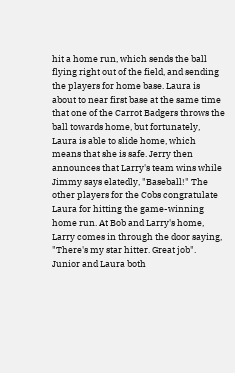hit a home run, which sends the ball flying right out of the field, and sending the players for home base. Laura is about to near first base at the same time that one of the Carrot Badgers throws the ball towards home, but fortunately, Laura is able to slide home, which means that she is safe. Jerry then announces that Larry's team wins while Jimmy says elatedly, "Baseball!" The other players for the Cobs congratulate Laura for hitting the game-winning home run. At Bob and Larry's home, Larry comes in through the door saying, "There's my star hitter. Great job". Junior and Laura both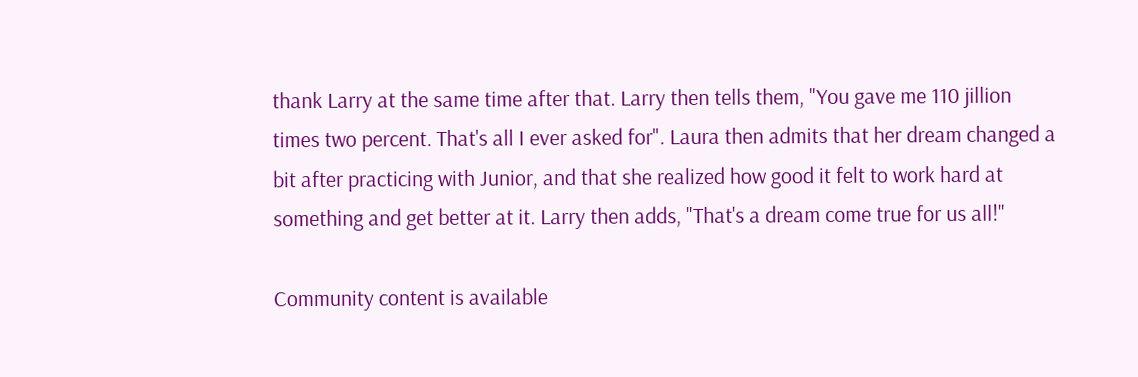thank Larry at the same time after that. Larry then tells them, "You gave me 110 jillion times two percent. That's all I ever asked for". Laura then admits that her dream changed a bit after practicing with Junior, and that she realized how good it felt to work hard at something and get better at it. Larry then adds, "That's a dream come true for us all!"

Community content is available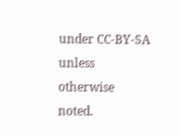under CC-BY-SA unless otherwise noted.